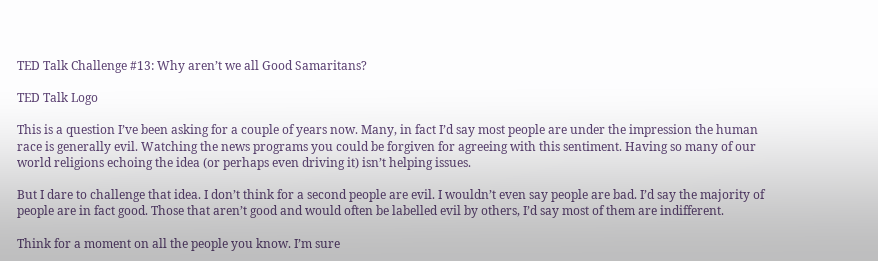TED Talk Challenge #13: Why aren’t we all Good Samaritans?

TED Talk Logo

This is a question I’ve been asking for a couple of years now. Many, in fact I’d say most people are under the impression the human race is generally evil. Watching the news programs you could be forgiven for agreeing with this sentiment. Having so many of our world religions echoing the idea (or perhaps even driving it) isn’t helping issues.

But I dare to challenge that idea. I don’t think for a second people are evil. I wouldn’t even say people are bad. I’d say the majority of people are in fact good. Those that aren’t good and would often be labelled evil by others, I’d say most of them are indifferent.

Think for a moment on all the people you know. I’m sure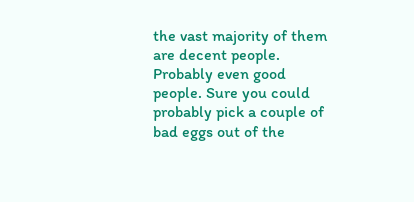the vast majority of them are decent people. Probably even good people. Sure you could probably pick a couple of bad eggs out of the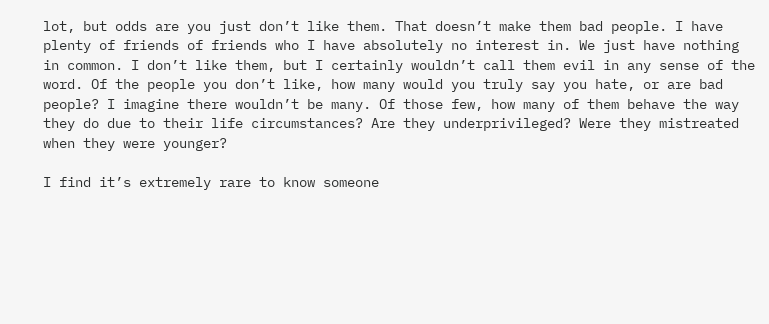lot, but odds are you just don’t like them. That doesn’t make them bad people. I have plenty of friends of friends who I have absolutely no interest in. We just have nothing in common. I don’t like them, but I certainly wouldn’t call them evil in any sense of the word. Of the people you don’t like, how many would you truly say you hate, or are bad people? I imagine there wouldn’t be many. Of those few, how many of them behave the way they do due to their life circumstances? Are they underprivileged? Were they mistreated when they were younger?

I find it’s extremely rare to know someone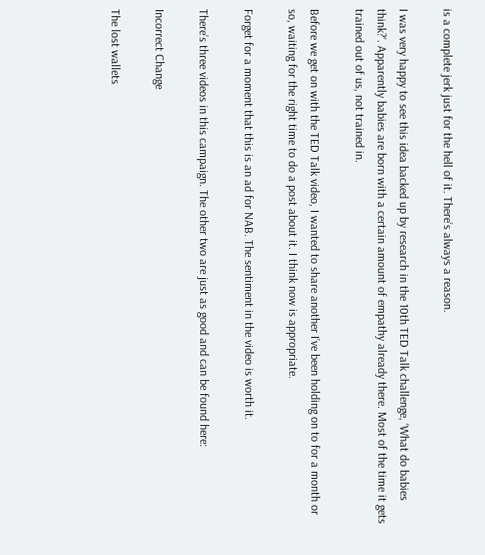is a complete jerk just for the hell of it. There’s always a reason.

I was very happy to see this idea backed up by research in the 10th TED Talk challenge, ‘What do babies think?’. Apparently babies are born with a certain amount of empathy already there. Most of the time it gets trained out of us, not trained in.

Before we get on with the TED Talk video, I wanted to share another I’ve been holding on to for a month or so, waiting for the right time to do a post about it. I think now is appropriate.

Forget for a moment that this is an ad for NAB. The sentiment in the video is worth it.

There’s three videos in this campaign. The other two are just as good and can be found here:

Incorrect Change

The lost wallets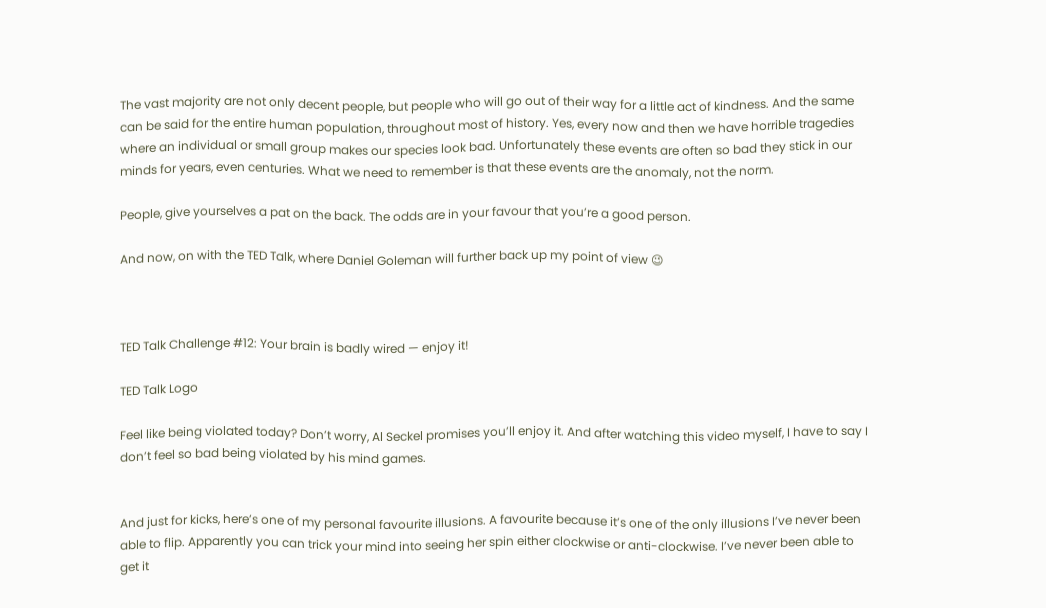The vast majority are not only decent people, but people who will go out of their way for a little act of kindness. And the same can be said for the entire human population, throughout most of history. Yes, every now and then we have horrible tragedies where an individual or small group makes our species look bad. Unfortunately these events are often so bad they stick in our minds for years, even centuries. What we need to remember is that these events are the anomaly, not the norm.

People, give yourselves a pat on the back. The odds are in your favour that you’re a good person.

And now, on with the TED Talk, where Daniel Goleman will further back up my point of view 😉



TED Talk Challenge #12: Your brain is badly wired — enjoy it!

TED Talk Logo

Feel like being violated today? Don’t worry, Al Seckel promises you’ll enjoy it. And after watching this video myself, I have to say I don’t feel so bad being violated by his mind games.


And just for kicks, here’s one of my personal favourite illusions. A favourite because it’s one of the only illusions I’ve never been able to flip. Apparently you can trick your mind into seeing her spin either clockwise or anti-clockwise. I’ve never been able to get it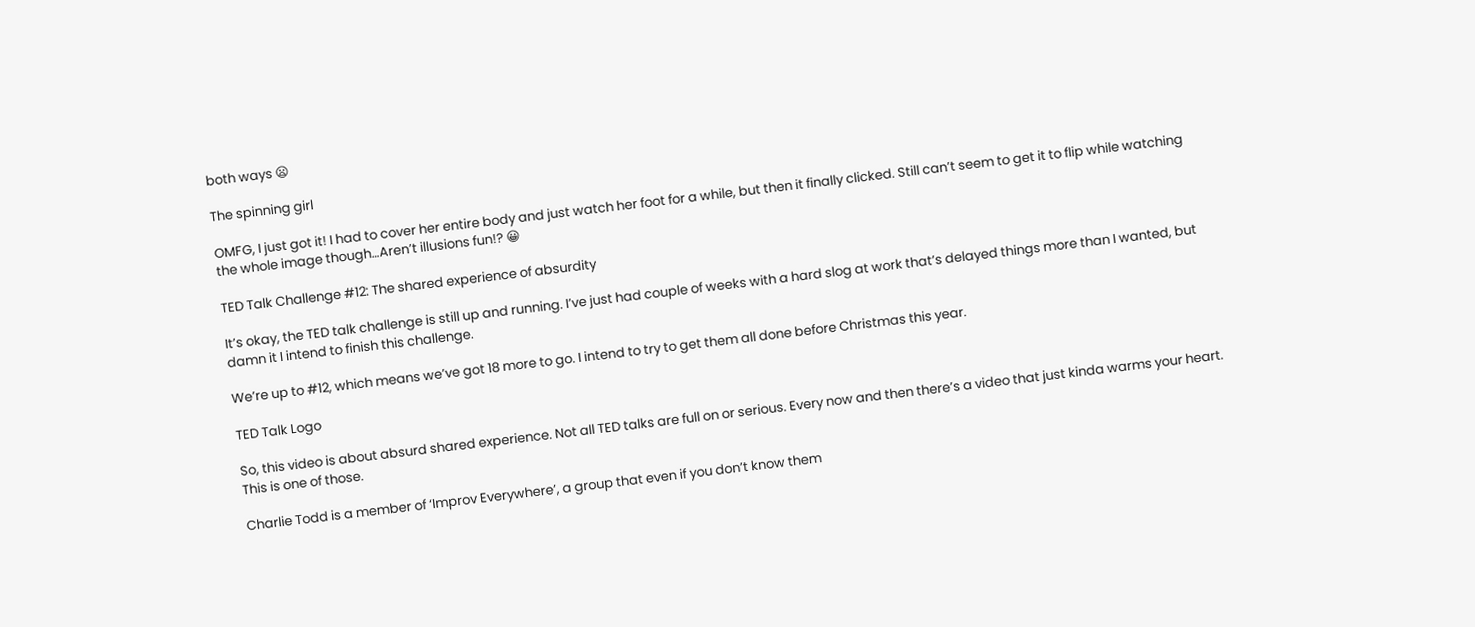both ways 😦

The spinning girl

OMFG, I just got it! I had to cover her entire body and just watch her foot for a while, but then it finally clicked. Still can’t seem to get it to flip while watching the whole image though…Aren’t illusions fun!? 😀

TED Talk Challenge #12: The shared experience of absurdity

It’s okay, the TED talk challenge is still up and running. I’ve just had couple of weeks with a hard slog at work that’s delayed things more than I wanted, but damn it I intend to finish this challenge.

We’re up to #12, which means we’ve got 18 more to go. I intend to try to get them all done before Christmas this year.

TED Talk Logo

So, this video is about absurd shared experience. Not all TED talks are full on or serious. Every now and then there’s a video that just kinda warms your heart. This is one of those.

Charlie Todd is a member of ‘Improv Everywhere’, a group that even if you don’t know them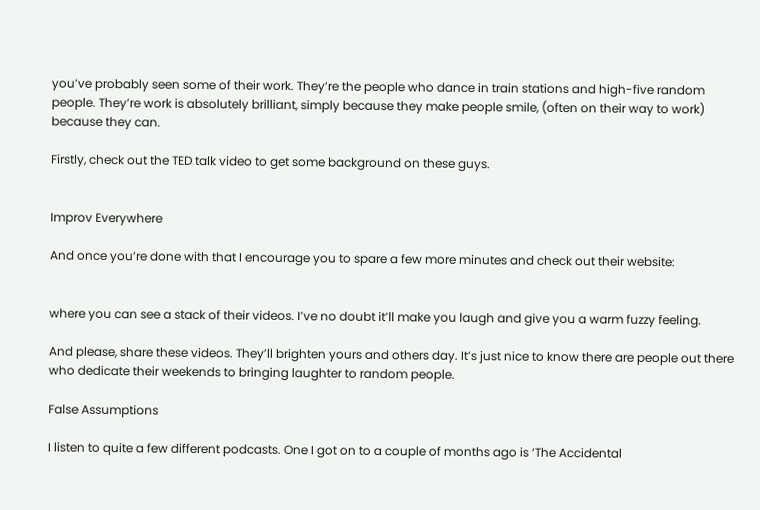you’ve probably seen some of their work. They’re the people who dance in train stations and high-five random people. They’re work is absolutely brilliant, simply because they make people smile, (often on their way to work) because they can.

Firstly, check out the TED talk video to get some background on these guys.


Improv Everywhere

And once you’re done with that I encourage you to spare a few more minutes and check out their website:


where you can see a stack of their videos. I’ve no doubt it’ll make you laugh and give you a warm fuzzy feeling.

And please, share these videos. They’ll brighten yours and others day. It’s just nice to know there are people out there who dedicate their weekends to bringing laughter to random people.

False Assumptions

I listen to quite a few different podcasts. One I got on to a couple of months ago is ‘The Accidental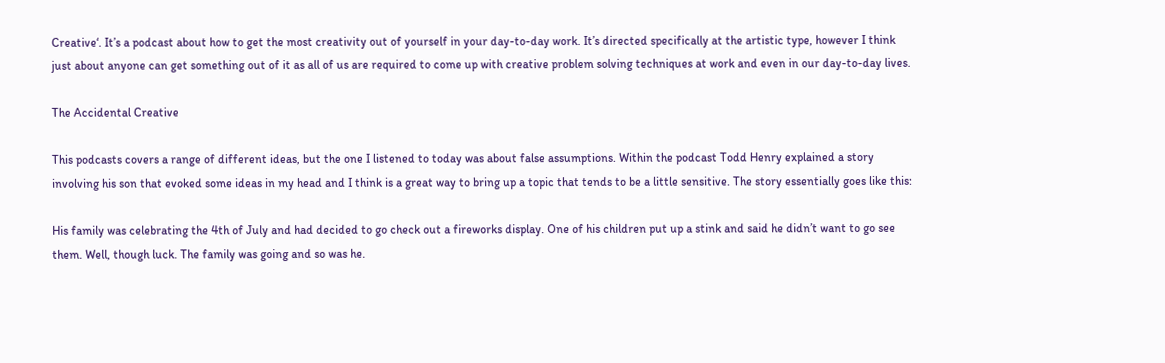Creative‘. It’s a podcast about how to get the most creativity out of yourself in your day-to-day work. It’s directed specifically at the artistic type, however I think just about anyone can get something out of it as all of us are required to come up with creative problem solving techniques at work and even in our day-to-day lives.

The Accidental Creative

This podcasts covers a range of different ideas, but the one I listened to today was about false assumptions. Within the podcast Todd Henry explained a story involving his son that evoked some ideas in my head and I think is a great way to bring up a topic that tends to be a little sensitive. The story essentially goes like this:

His family was celebrating the 4th of July and had decided to go check out a fireworks display. One of his children put up a stink and said he didn’t want to go see them. Well, though luck. The family was going and so was he.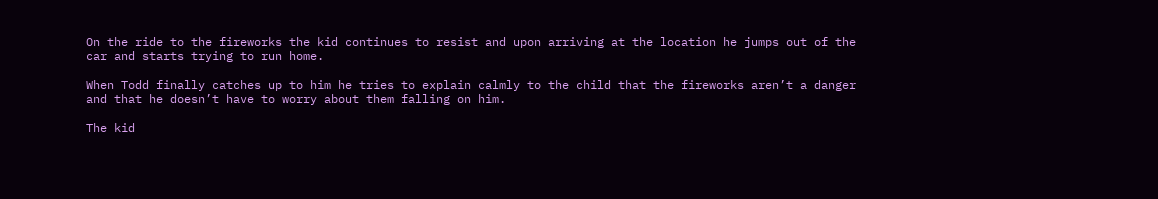On the ride to the fireworks the kid continues to resist and upon arriving at the location he jumps out of the car and starts trying to run home.

When Todd finally catches up to him he tries to explain calmly to the child that the fireworks aren’t a danger and that he doesn’t have to worry about them falling on him.

The kid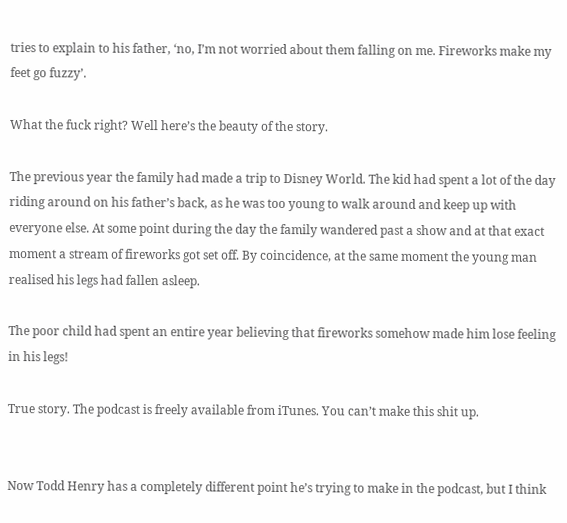tries to explain to his father, ‘no, I’m not worried about them falling on me. Fireworks make my feet go fuzzy’.

What the fuck right? Well here’s the beauty of the story.

The previous year the family had made a trip to Disney World. The kid had spent a lot of the day riding around on his father’s back, as he was too young to walk around and keep up with everyone else. At some point during the day the family wandered past a show and at that exact moment a stream of fireworks got set off. By coincidence, at the same moment the young man realised his legs had fallen asleep.

The poor child had spent an entire year believing that fireworks somehow made him lose feeling in his legs!

True story. The podcast is freely available from iTunes. You can’t make this shit up.


Now Todd Henry has a completely different point he’s trying to make in the podcast, but I think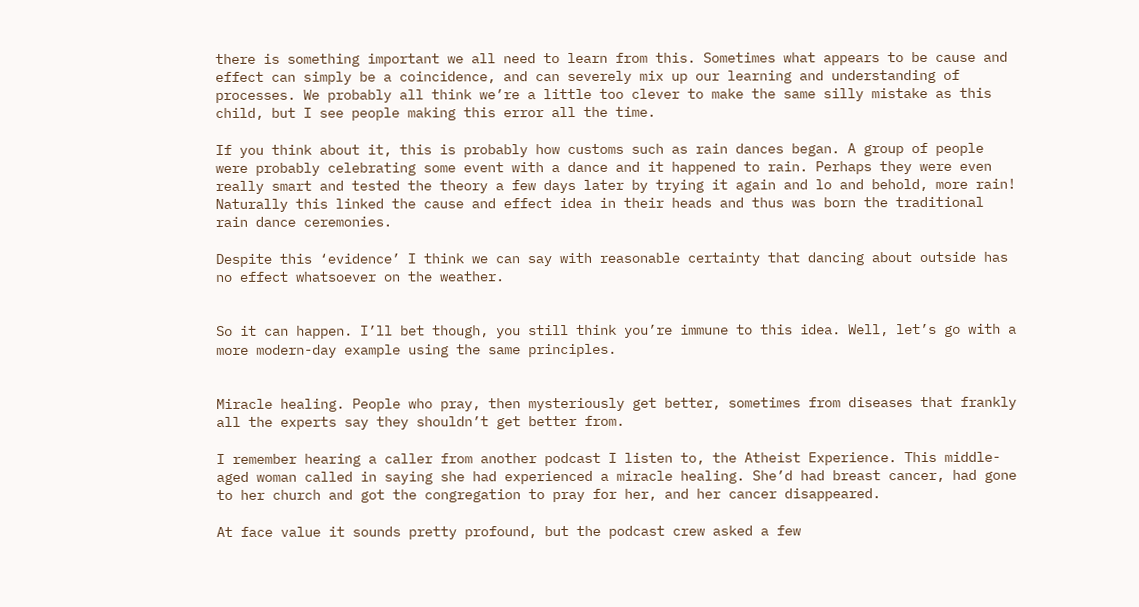there is something important we all need to learn from this. Sometimes what appears to be cause and effect can simply be a coincidence, and can severely mix up our learning and understanding of processes. We probably all think we’re a little too clever to make the same silly mistake as this child, but I see people making this error all the time.

If you think about it, this is probably how customs such as rain dances began. A group of people were probably celebrating some event with a dance and it happened to rain. Perhaps they were even really smart and tested the theory a few days later by trying it again and lo and behold, more rain! Naturally this linked the cause and effect idea in their heads and thus was born the traditional rain dance ceremonies.

Despite this ‘evidence’ I think we can say with reasonable certainty that dancing about outside has no effect whatsoever on the weather.


So it can happen. I’ll bet though, you still think you’re immune to this idea. Well, let’s go with a more modern-day example using the same principles.


Miracle healing. People who pray, then mysteriously get better, sometimes from diseases that frankly all the experts say they shouldn’t get better from.

I remember hearing a caller from another podcast I listen to, the Atheist Experience. This middle-aged woman called in saying she had experienced a miracle healing. She’d had breast cancer, had gone to her church and got the congregation to pray for her, and her cancer disappeared.

At face value it sounds pretty profound, but the podcast crew asked a few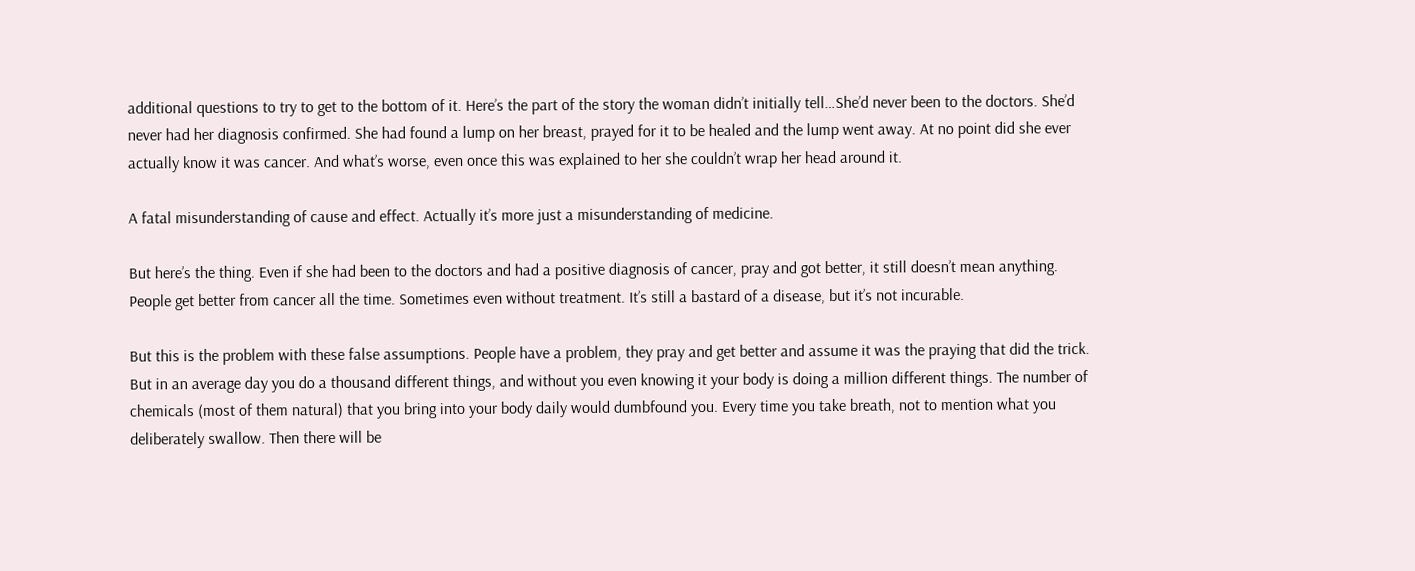additional questions to try to get to the bottom of it. Here’s the part of the story the woman didn’t initially tell…She’d never been to the doctors. She’d never had her diagnosis confirmed. She had found a lump on her breast, prayed for it to be healed and the lump went away. At no point did she ever actually know it was cancer. And what’s worse, even once this was explained to her she couldn’t wrap her head around it.

A fatal misunderstanding of cause and effect. Actually it’s more just a misunderstanding of medicine.

But here’s the thing. Even if she had been to the doctors and had a positive diagnosis of cancer, pray and got better, it still doesn’t mean anything. People get better from cancer all the time. Sometimes even without treatment. It’s still a bastard of a disease, but it’s not incurable.

But this is the problem with these false assumptions. People have a problem, they pray and get better and assume it was the praying that did the trick. But in an average day you do a thousand different things, and without you even knowing it your body is doing a million different things. The number of chemicals (most of them natural) that you bring into your body daily would dumbfound you. Every time you take breath, not to mention what you deliberately swallow. Then there will be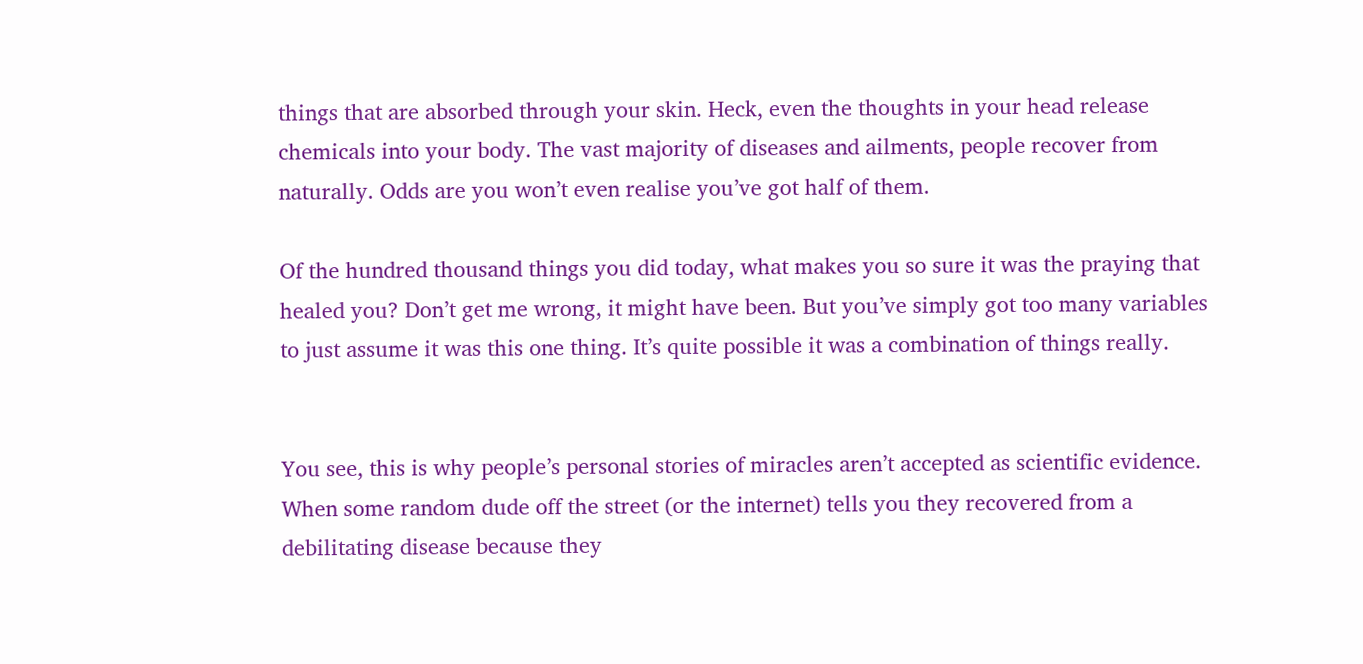things that are absorbed through your skin. Heck, even the thoughts in your head release chemicals into your body. The vast majority of diseases and ailments, people recover from naturally. Odds are you won’t even realise you’ve got half of them.

Of the hundred thousand things you did today, what makes you so sure it was the praying that healed you? Don’t get me wrong, it might have been. But you’ve simply got too many variables to just assume it was this one thing. It’s quite possible it was a combination of things really.


You see, this is why people’s personal stories of miracles aren’t accepted as scientific evidence. When some random dude off the street (or the internet) tells you they recovered from a debilitating disease because they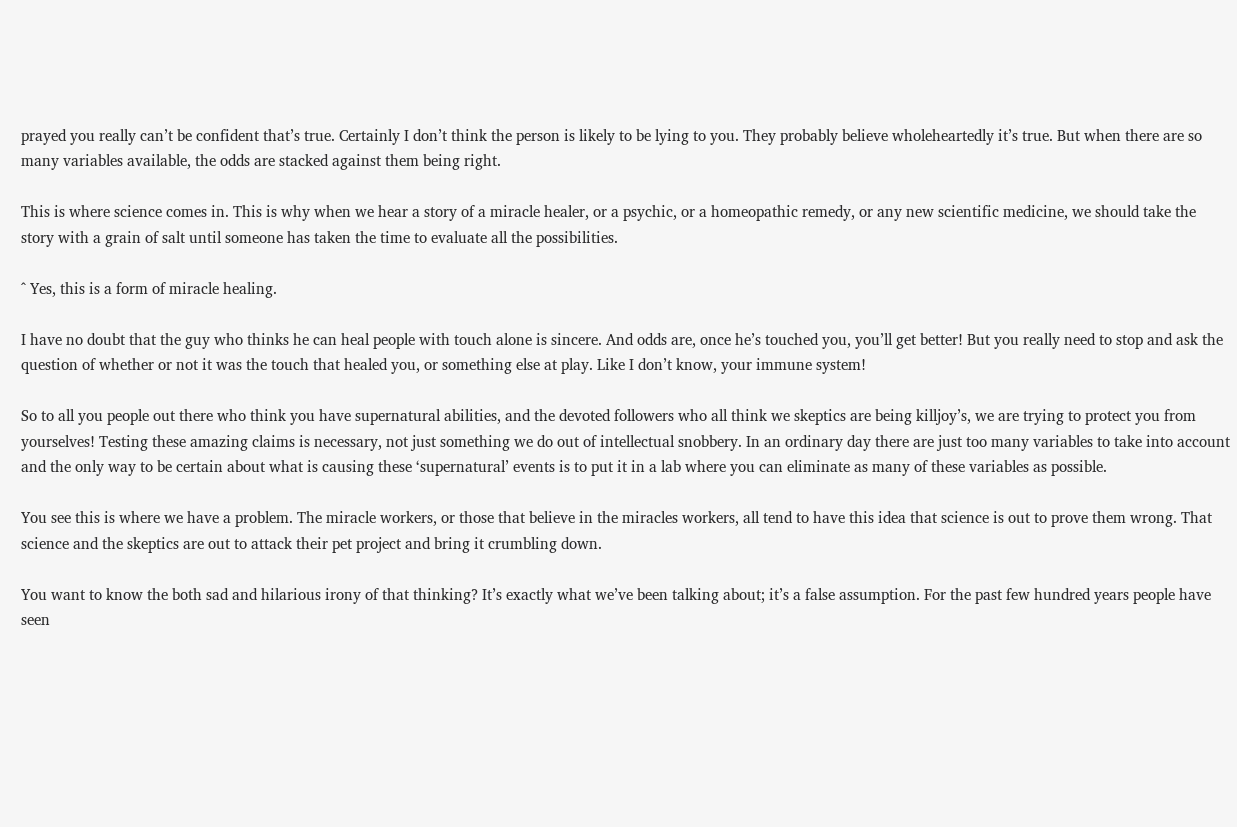prayed you really can’t be confident that’s true. Certainly I don’t think the person is likely to be lying to you. They probably believe wholeheartedly it’s true. But when there are so many variables available, the odds are stacked against them being right.

This is where science comes in. This is why when we hear a story of a miracle healer, or a psychic, or a homeopathic remedy, or any new scientific medicine, we should take the story with a grain of salt until someone has taken the time to evaluate all the possibilities.

^ Yes, this is a form of miracle healing.

I have no doubt that the guy who thinks he can heal people with touch alone is sincere. And odds are, once he’s touched you, you’ll get better! But you really need to stop and ask the question of whether or not it was the touch that healed you, or something else at play. Like I don’t know, your immune system!

So to all you people out there who think you have supernatural abilities, and the devoted followers who all think we skeptics are being killjoy’s, we are trying to protect you from yourselves! Testing these amazing claims is necessary, not just something we do out of intellectual snobbery. In an ordinary day there are just too many variables to take into account and the only way to be certain about what is causing these ‘supernatural’ events is to put it in a lab where you can eliminate as many of these variables as possible.

You see this is where we have a problem. The miracle workers, or those that believe in the miracles workers, all tend to have this idea that science is out to prove them wrong. That science and the skeptics are out to attack their pet project and bring it crumbling down.

You want to know the both sad and hilarious irony of that thinking? It’s exactly what we’ve been talking about; it’s a false assumption. For the past few hundred years people have seen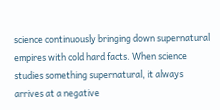science continuously bringing down supernatural empires with cold hard facts. When science studies something supernatural, it always arrives at a negative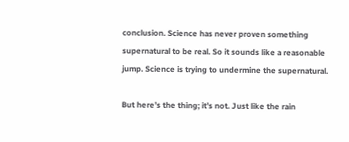conclusion. Science has never proven something supernatural to be real. So it sounds like a reasonable jump. Science is trying to undermine the supernatural.

But here’s the thing; it’s not. Just like the rain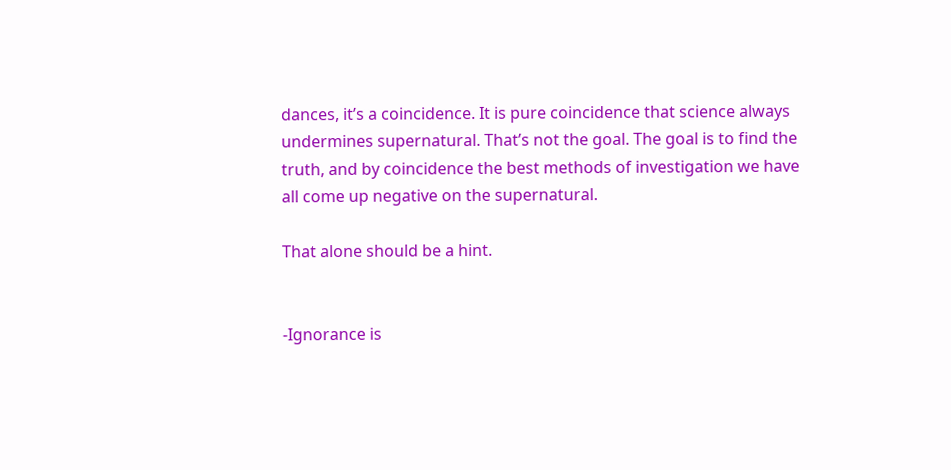dances, it’s a coincidence. It is pure coincidence that science always undermines supernatural. That’s not the goal. The goal is to find the truth, and by coincidence the best methods of investigation we have all come up negative on the supernatural.

That alone should be a hint.


-Ignorance is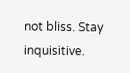not bliss. Stay inquisitive.